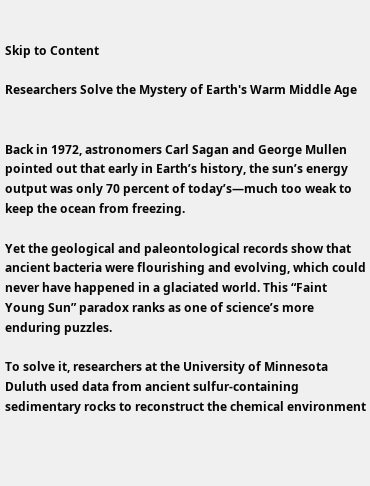Skip to Content

Researchers Solve the Mystery of Earth's Warm Middle Age


Back in 1972, astronomers Carl Sagan and George Mullen pointed out that early in Earth’s history, the sun’s energy output was only 70 percent of today’s—much too weak to keep the ocean from freezing.

Yet the geological and paleontological records show that ancient bacteria were flourishing and evolving, which could never have happened in a glaciated world. This “Faint Young Sun” paradox ranks as one of science’s more enduring puzzles.

To solve it, researchers at the University of Minnesota Duluth used data from ancient sulfur-containing sedimentary rocks to reconstruct the chemical environment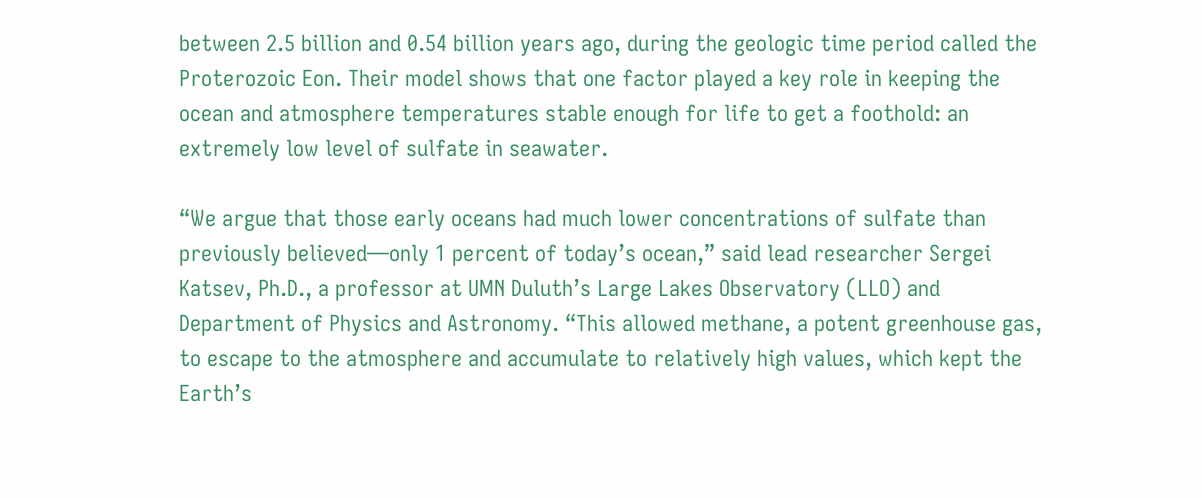between 2.5 billion and 0.54 billion years ago, during the geologic time period called the Proterozoic Eon. Their model shows that one factor played a key role in keeping the ocean and atmosphere temperatures stable enough for life to get a foothold: an extremely low level of sulfate in seawater.

“We argue that those early oceans had much lower concentrations of sulfate than previously believed—only 1 percent of today’s ocean,” said lead researcher Sergei Katsev, Ph.D., a professor at UMN Duluth’s Large Lakes Observatory (LLO) and Department of Physics and Astronomy. “This allowed methane, a potent greenhouse gas, to escape to the atmosphere and accumulate to relatively high values, which kept the Earth’s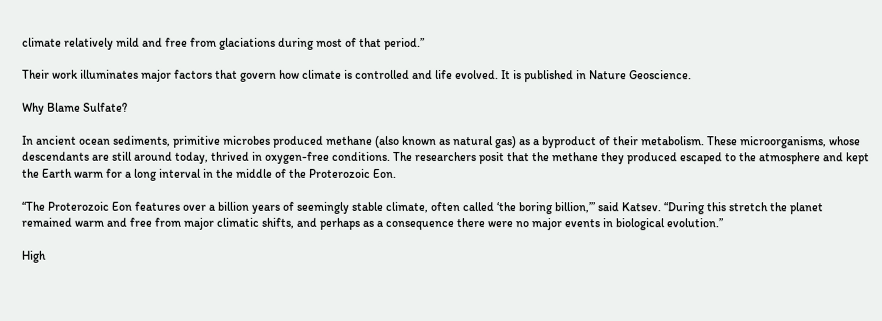climate relatively mild and free from glaciations during most of that period.”

Their work illuminates major factors that govern how climate is controlled and life evolved. It is published in Nature Geoscience.

Why Blame Sulfate?

In ancient ocean sediments, primitive microbes produced methane (also known as natural gas) as a byproduct of their metabolism. These microorganisms, whose descendants are still around today, thrived in oxygen-free conditions. The researchers posit that the methane they produced escaped to the atmosphere and kept the Earth warm for a long interval in the middle of the Proterozoic Eon.

“The Proterozoic Eon features over a billion years of seemingly stable climate, often called ‘the boring billion,’” said Katsev. “During this stretch the planet remained warm and free from major climatic shifts, and perhaps as a consequence there were no major events in biological evolution.”

High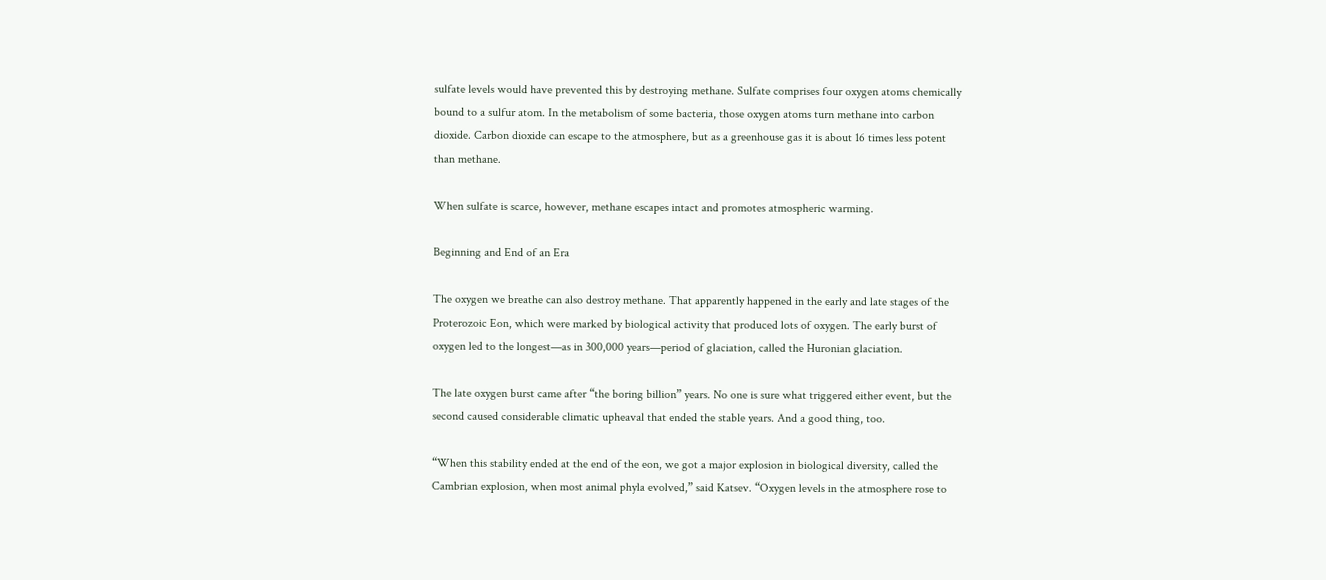sulfate levels would have prevented this by destroying methane. Sulfate comprises four oxygen atoms chemically bound to a sulfur atom. In the metabolism of some bacteria, those oxygen atoms turn methane into carbon dioxide. Carbon dioxide can escape to the atmosphere, but as a greenhouse gas it is about 16 times less potent than methane.

When sulfate is scarce, however, methane escapes intact and promotes atmospheric warming.

Beginning and End of an Era

The oxygen we breathe can also destroy methane. That apparently happened in the early and late stages of the Proterozoic Eon, which were marked by biological activity that produced lots of oxygen. The early burst of oxygen led to the longest—as in 300,000 years—period of glaciation, called the Huronian glaciation.

The late oxygen burst came after “the boring billion” years. No one is sure what triggered either event, but the second caused considerable climatic upheaval that ended the stable years. And a good thing, too.

“When this stability ended at the end of the eon, we got a major explosion in biological diversity, called the Cambrian explosion, when most animal phyla evolved,” said Katsev. “Oxygen levels in the atmosphere rose to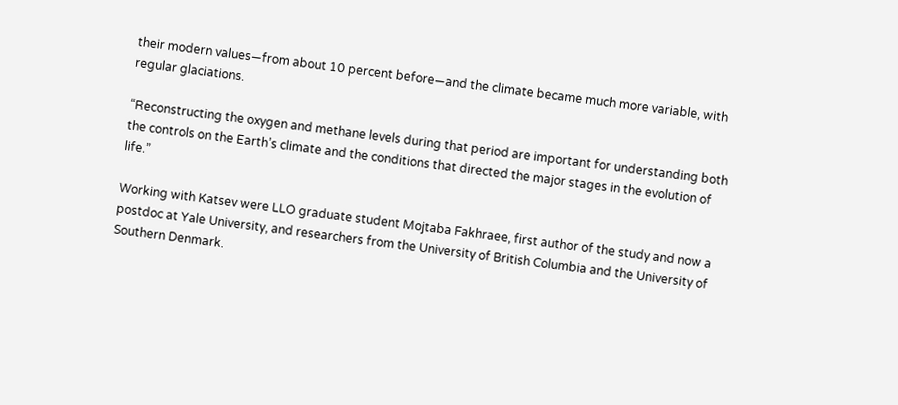their modern values—from about 10 percent before—and the climate became much more variable, with regular glaciations.

“Reconstructing the oxygen and methane levels during that period are important for understanding both the controls on the Earth’s climate and the conditions that directed the major stages in the evolution of life.”

Working with Katsev were LLO graduate student Mojtaba Fakhraee, first author of the study and now a postdoc at Yale University, and researchers from the University of British Columbia and the University of Southern Denmark.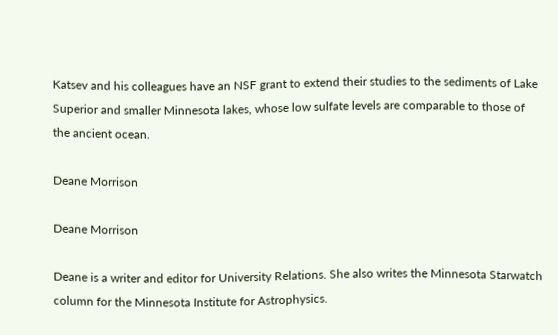Katsev and his colleagues have an NSF grant to extend their studies to the sediments of Lake Superior and smaller Minnesota lakes, whose low sulfate levels are comparable to those of the ancient ocean.

Deane Morrison

Deane Morrison

Deane is a writer and editor for University Relations. She also writes the Minnesota Starwatch column for the Minnesota Institute for Astrophysics.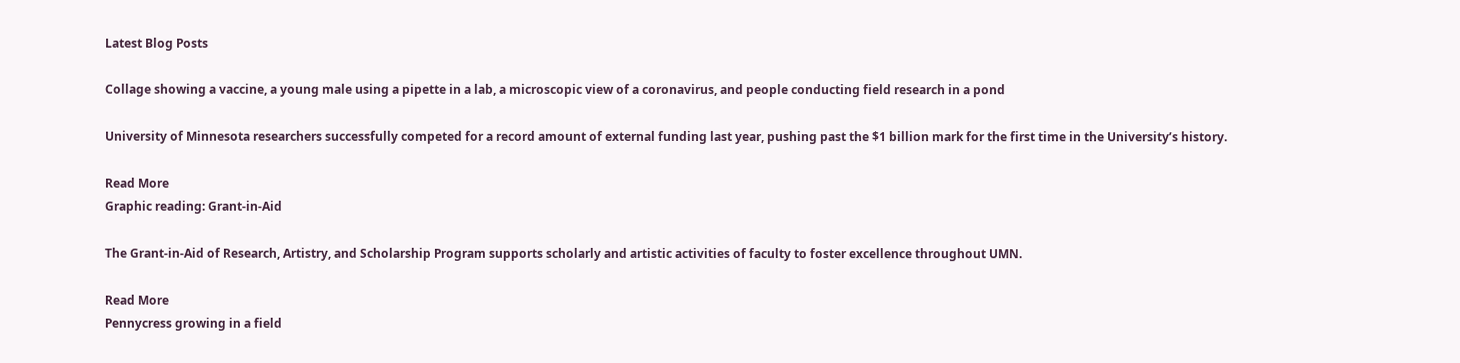Latest Blog Posts

Collage showing a vaccine, a young male using a pipette in a lab, a microscopic view of a coronavirus, and people conducting field research in a pond

University of Minnesota researchers successfully competed for a record amount of external funding last year, pushing past the $1 billion mark for the first time in the University’s history.

Read More
Graphic reading: Grant-in-Aid

The Grant-in-Aid of Research, Artistry, and Scholarship Program supports scholarly and artistic activities of faculty to foster excellence throughout UMN.

Read More
Pennycress growing in a field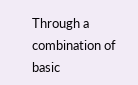Through a combination of basic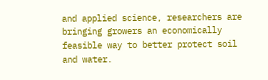and applied science, researchers are bringing growers an economically feasible way to better protect soil and water.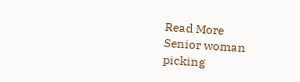Read More
Senior woman picking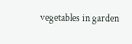vegetables in garden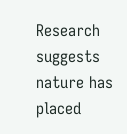Research suggests nature has placed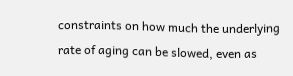constraints on how much the underlying rate of aging can be slowed, even as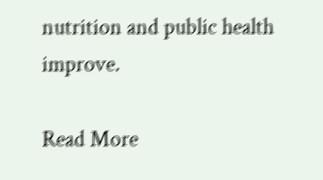nutrition and public health improve.

Read More